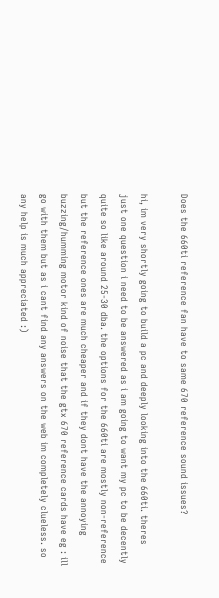Does the 660ti reference fan have to same 670 reference sound issues?

hi, im very shortly going to build a pc and deeply looking into the 660ti. theres just one question i need to be answered as i am going to want my pc to be decently quite so like around 25-30 dba. the options for the 660ti are mostly non-reference but the reference ones are much cheaper and if they dont have the annoying buzzing/humming motor kind of noise that the gtx 670 reference cards have eg : ill go with them but as i cant find any answers on the web im completely clueless. so any help is much appreciated :)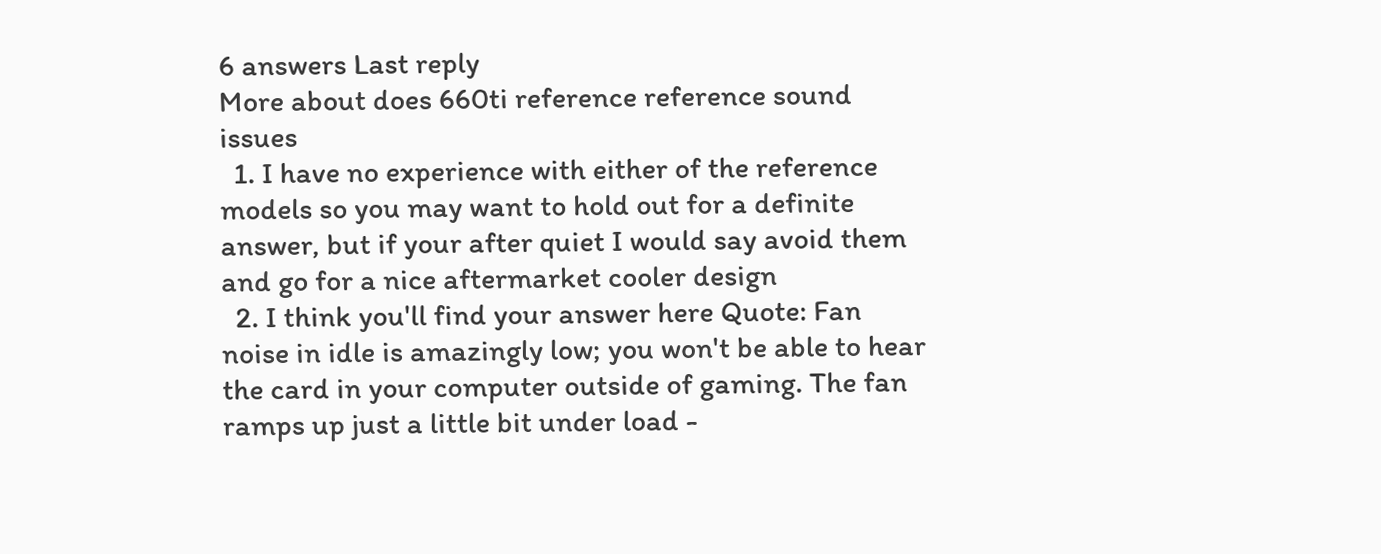6 answers Last reply
More about does 660ti reference reference sound issues
  1. I have no experience with either of the reference models so you may want to hold out for a definite answer, but if your after quiet I would say avoid them and go for a nice aftermarket cooler design
  2. I think you'll find your answer here Quote: Fan noise in idle is amazingly low; you won't be able to hear the card in your computer outside of gaming. The fan ramps up just a little bit under load -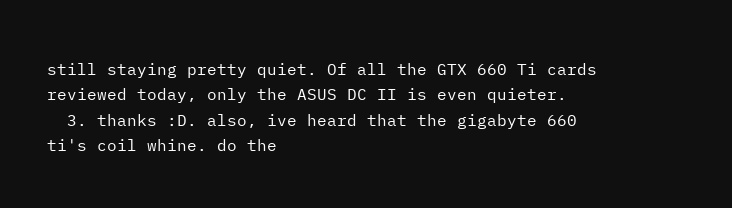still staying pretty quiet. Of all the GTX 660 Ti cards reviewed today, only the ASUS DC II is even quieter.
  3. thanks :D. also, ive heard that the gigabyte 660 ti's coil whine. do the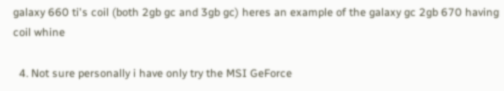galaxy 660 ti's coil (both 2gb gc and 3gb gc) heres an example of the galaxy gc 2gb 670 having coil whine

  4. Not sure personally i have only try the MSI GeForce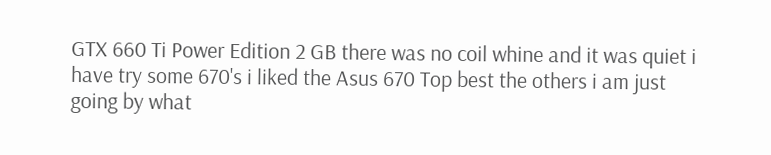GTX 660 Ti Power Edition 2 GB there was no coil whine and it was quiet i have try some 670's i liked the Asus 670 Top best the others i am just going by what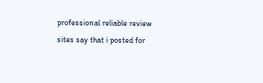professional reliable review sites say that i posted for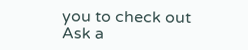you to check out
Ask a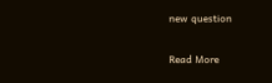new question

Read More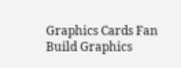Graphics Cards Fan Build Graphics